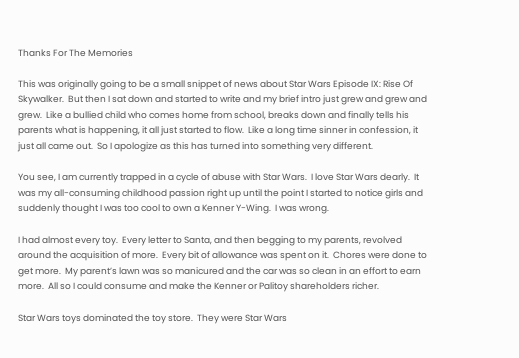Thanks For The Memories

This was originally going to be a small snippet of news about Star Wars Episode IX: Rise Of Skywalker.  But then I sat down and started to write and my brief intro just grew and grew and grew.  Like a bullied child who comes home from school, breaks down and finally tells his parents what is happening, it all just started to flow.  Like a long time sinner in confession, it just all came out.  So I apologize as this has turned into something very different.

You see, I am currently trapped in a cycle of abuse with Star Wars.  I love Star Wars dearly.  It was my all-consuming childhood passion right up until the point I started to notice girls and suddenly thought I was too cool to own a Kenner Y-Wing.  I was wrong.

I had almost every toy.  Every letter to Santa, and then begging to my parents, revolved around the acquisition of more.  Every bit of allowance was spent on it.  Chores were done to get more.  My parent’s lawn was so manicured and the car was so clean in an effort to earn more.  All so I could consume and make the Kenner or Palitoy shareholders richer.

Star Wars toys dominated the toy store.  They were Star Wars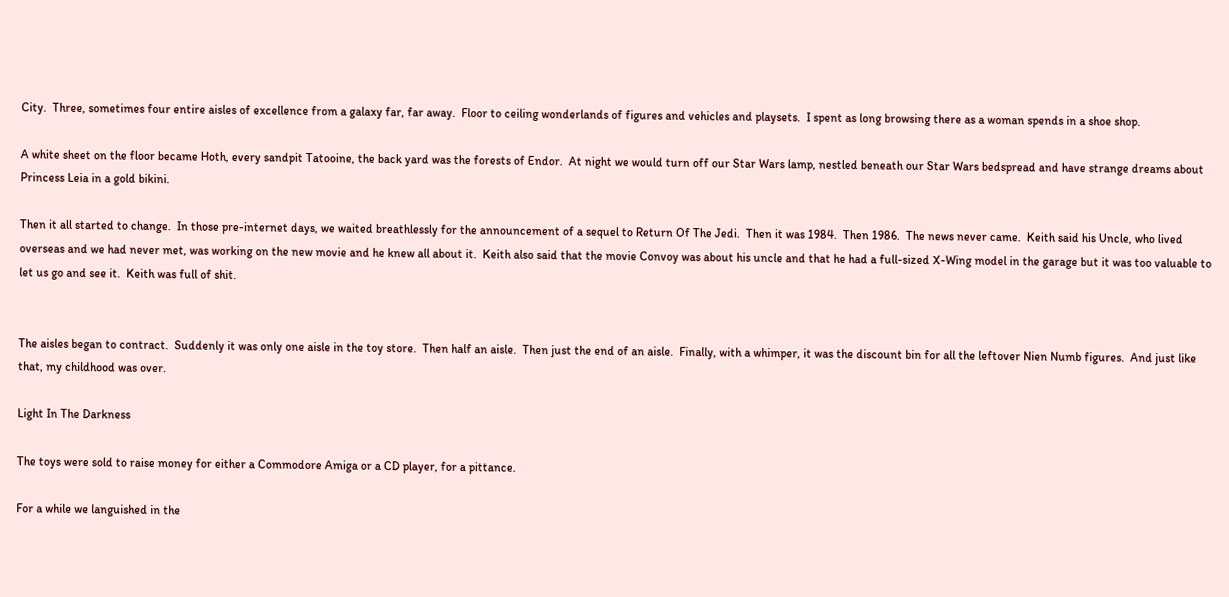City.  Three, sometimes four entire aisles of excellence from a galaxy far, far away.  Floor to ceiling wonderlands of figures and vehicles and playsets.  I spent as long browsing there as a woman spends in a shoe shop.

A white sheet on the floor became Hoth, every sandpit Tatooine, the back yard was the forests of Endor.  At night we would turn off our Star Wars lamp, nestled beneath our Star Wars bedspread and have strange dreams about Princess Leia in a gold bikini.

Then it all started to change.  In those pre-internet days, we waited breathlessly for the announcement of a sequel to Return Of The Jedi.  Then it was 1984.  Then 1986.  The news never came.  Keith said his Uncle, who lived overseas and we had never met, was working on the new movie and he knew all about it.  Keith also said that the movie Convoy was about his uncle and that he had a full-sized X-Wing model in the garage but it was too valuable to let us go and see it.  Keith was full of shit.


The aisles began to contract.  Suddenly it was only one aisle in the toy store.  Then half an aisle.  Then just the end of an aisle.  Finally, with a whimper, it was the discount bin for all the leftover Nien Numb figures.  And just like that, my childhood was over.

Light In The Darkness

The toys were sold to raise money for either a Commodore Amiga or a CD player, for a pittance.

For a while we languished in the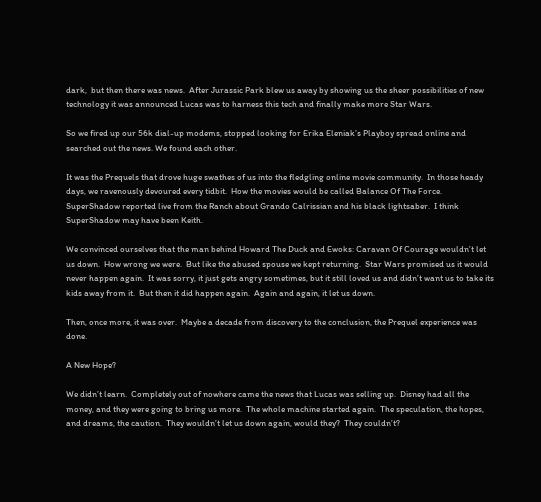dark,  but then there was news.  After Jurassic Park blew us away by showing us the sheer possibilities of new technology it was announced Lucas was to harness this tech and finally make more Star Wars.

So we fired up our 56k dial-up modems, stopped looking for Erika Eleniak’s Playboy spread online and searched out the news. We found each other.

It was the Prequels that drove huge swathes of us into the fledgling online movie community.  In those heady days, we ravenously devoured every tidbit.  How the movies would be called Balance Of The Force.  SuperShadow reported live from the Ranch about Grando Calrissian and his black lightsaber.  I think SuperShadow may have been Keith.

We convinced ourselves that the man behind Howard The Duck and Ewoks: Caravan Of Courage wouldn’t let us down.  How wrong we were.  But like the abused spouse we kept returning.  Star Wars promised us it would never happen again.  It was sorry, it just gets angry sometimes, but it still loved us and didn’t want us to take its kids away from it.  But then it did happen again.  Again and again, it let us down.

Then, once more, it was over.  Maybe a decade from discovery to the conclusion, the Prequel experience was done.

A New Hope?

We didn’t learn.  Completely out of nowhere came the news that Lucas was selling up.  Disney had all the money, and they were going to bring us more.  The whole machine started again.  The speculation, the hopes, and dreams, the caution.  They wouldn’t let us down again, would they?  They couldn’t?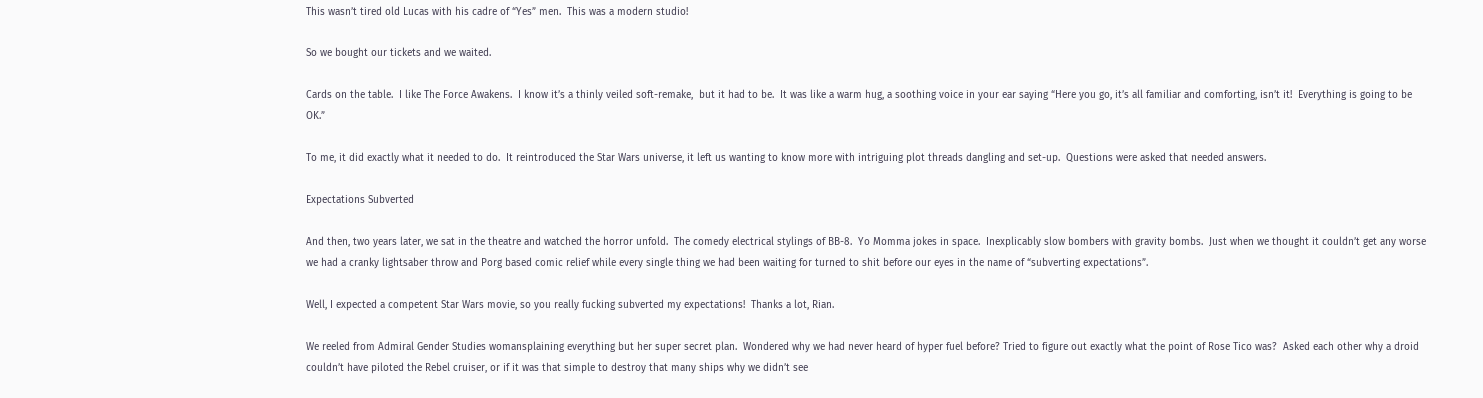This wasn’t tired old Lucas with his cadre of “Yes” men.  This was a modern studio!

So we bought our tickets and we waited.

Cards on the table.  I like The Force Awakens.  I know it’s a thinly veiled soft-remake,  but it had to be.  It was like a warm hug, a soothing voice in your ear saying “Here you go, it’s all familiar and comforting, isn’t it!  Everything is going to be OK.”

To me, it did exactly what it needed to do.  It reintroduced the Star Wars universe, it left us wanting to know more with intriguing plot threads dangling and set-up.  Questions were asked that needed answers.

Expectations Subverted

And then, two years later, we sat in the theatre and watched the horror unfold.  The comedy electrical stylings of BB-8.  Yo Momma jokes in space.  Inexplicably slow bombers with gravity bombs.  Just when we thought it couldn’t get any worse we had a cranky lightsaber throw and Porg based comic relief while every single thing we had been waiting for turned to shit before our eyes in the name of “subverting expectations”.

Well, I expected a competent Star Wars movie, so you really fucking subverted my expectations!  Thanks a lot, Rian.

We reeled from Admiral Gender Studies womansplaining everything but her super secret plan.  Wondered why we had never heard of hyper fuel before? Tried to figure out exactly what the point of Rose Tico was?  Asked each other why a droid couldn’t have piloted the Rebel cruiser, or if it was that simple to destroy that many ships why we didn’t see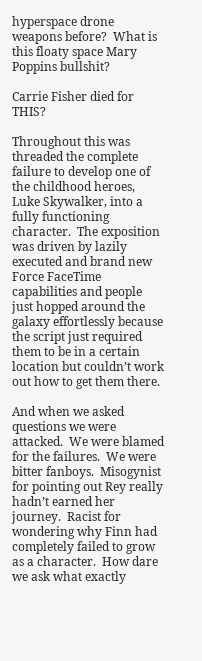hyperspace drone weapons before?  What is this floaty space Mary Poppins bullshit?

Carrie Fisher died for THIS?

Throughout this was threaded the complete failure to develop one of the childhood heroes, Luke Skywalker, into a fully functioning character.  The exposition was driven by lazily executed and brand new Force FaceTime capabilities and people just hopped around the galaxy effortlessly because the script just required them to be in a certain location but couldn’t work out how to get them there.

And when we asked questions we were attacked.  We were blamed for the failures.  We were bitter fanboys.  Misogynist for pointing out Rey really hadn’t earned her journey.  Racist for wondering why Finn had completely failed to grow as a character.  How dare we ask what exactly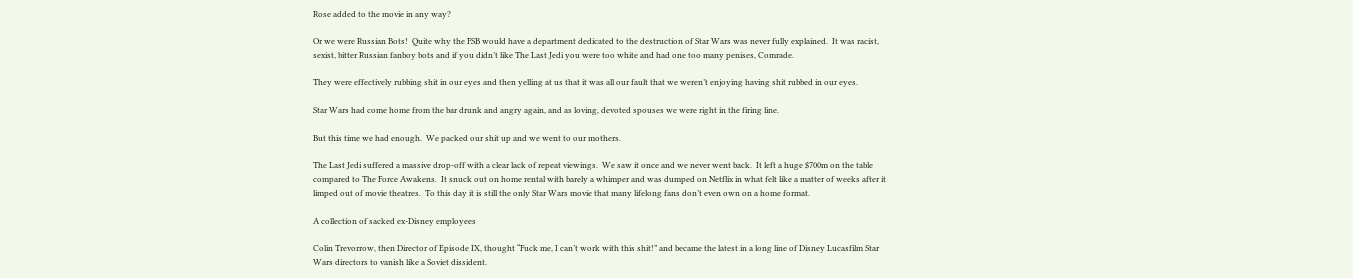Rose added to the movie in any way?

Or we were Russian Bots!  Quite why the FSB would have a department dedicated to the destruction of Star Wars was never fully explained.  It was racist, sexist, bitter Russian fanboy bots and if you didn’t like The Last Jedi you were too white and had one too many penises, Comrade.

They were effectively rubbing shit in our eyes and then yelling at us that it was all our fault that we weren’t enjoying having shit rubbed in our eyes.

Star Wars had come home from the bar drunk and angry again, and as loving, devoted spouses we were right in the firing line.

But this time we had enough.  We packed our shit up and we went to our mothers.

The Last Jedi suffered a massive drop-off with a clear lack of repeat viewings.  We saw it once and we never went back.  It left a huge $700m on the table compared to The Force Awakens.  It snuck out on home rental with barely a whimper and was dumped on Netflix in what felt like a matter of weeks after it limped out of movie theatres.  To this day it is still the only Star Wars movie that many lifelong fans don’t even own on a home format.

A collection of sacked ex-Disney employees

Colin Trevorrow, then Director of Episode IX, thought “Fuck me, I can’t work with this shit!” and became the latest in a long line of Disney Lucasfilm Star Wars directors to vanish like a Soviet dissident.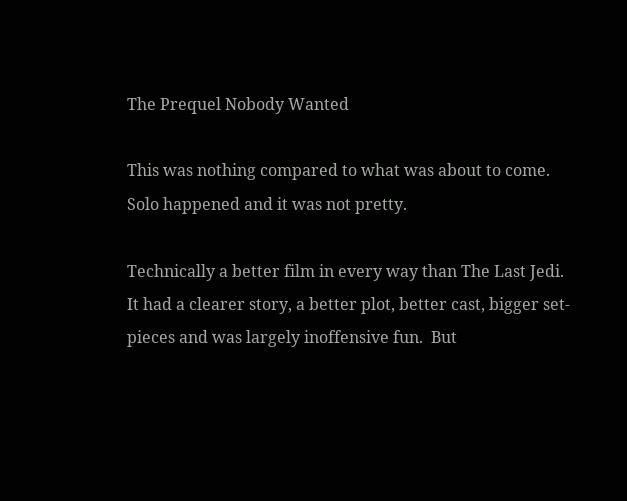The Prequel Nobody Wanted

This was nothing compared to what was about to come.  Solo happened and it was not pretty.

Technically a better film in every way than The Last Jedi.  It had a clearer story, a better plot, better cast, bigger set-pieces and was largely inoffensive fun.  But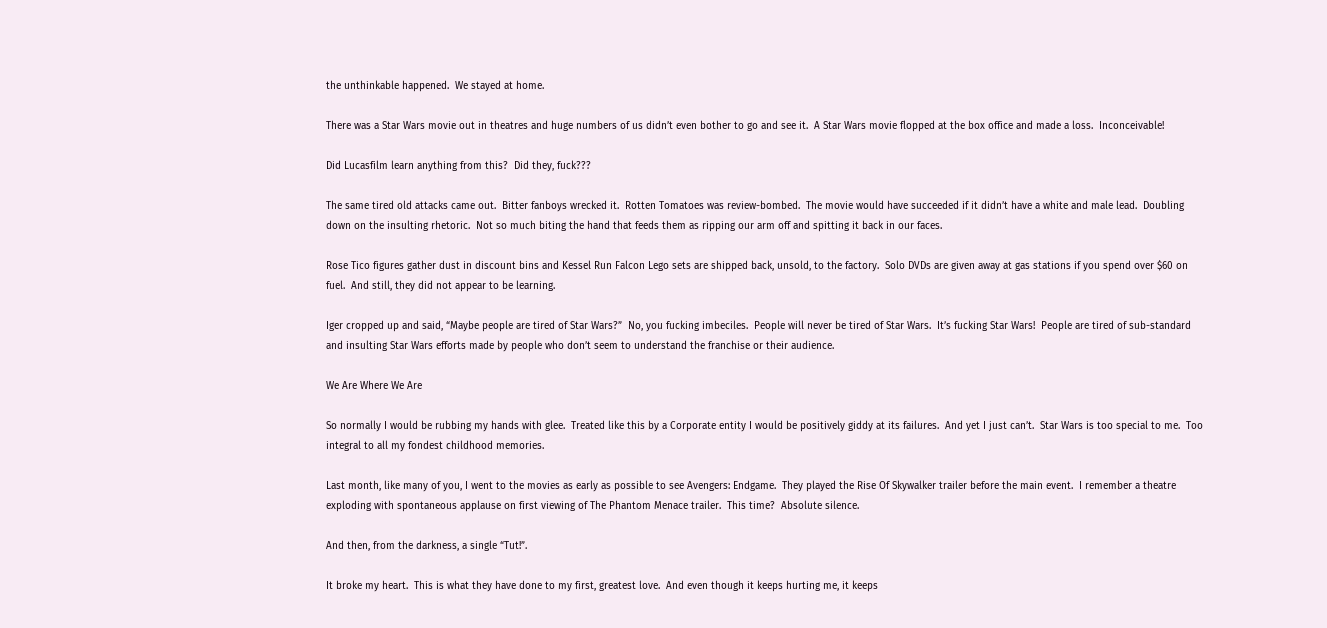the unthinkable happened.  We stayed at home.

There was a Star Wars movie out in theatres and huge numbers of us didn’t even bother to go and see it.  A Star Wars movie flopped at the box office and made a loss.  Inconceivable!

Did Lucasfilm learn anything from this?  Did they, fuck???

The same tired old attacks came out.  Bitter fanboys wrecked it.  Rotten Tomatoes was review-bombed.  The movie would have succeeded if it didn’t have a white and male lead.  Doubling down on the insulting rhetoric.  Not so much biting the hand that feeds them as ripping our arm off and spitting it back in our faces.

Rose Tico figures gather dust in discount bins and Kessel Run Falcon Lego sets are shipped back, unsold, to the factory.  Solo DVDs are given away at gas stations if you spend over $60 on fuel.  And still, they did not appear to be learning.

Iger cropped up and said, “Maybe people are tired of Star Wars?”  No, you fucking imbeciles.  People will never be tired of Star Wars.  It’s fucking Star Wars!  People are tired of sub-standard and insulting Star Wars efforts made by people who don’t seem to understand the franchise or their audience.

We Are Where We Are

So normally I would be rubbing my hands with glee.  Treated like this by a Corporate entity I would be positively giddy at its failures.  And yet I just can’t.  Star Wars is too special to me.  Too integral to all my fondest childhood memories.

Last month, like many of you, I went to the movies as early as possible to see Avengers: Endgame.  They played the Rise Of Skywalker trailer before the main event.  I remember a theatre exploding with spontaneous applause on first viewing of The Phantom Menace trailer.  This time?  Absolute silence.

And then, from the darkness, a single “Tut!”.

It broke my heart.  This is what they have done to my first, greatest love.  And even though it keeps hurting me, it keeps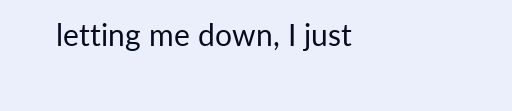letting me down, I just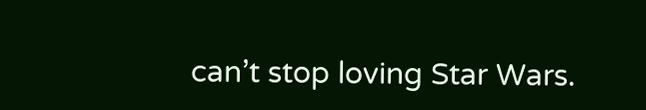can’t stop loving Star Wars.